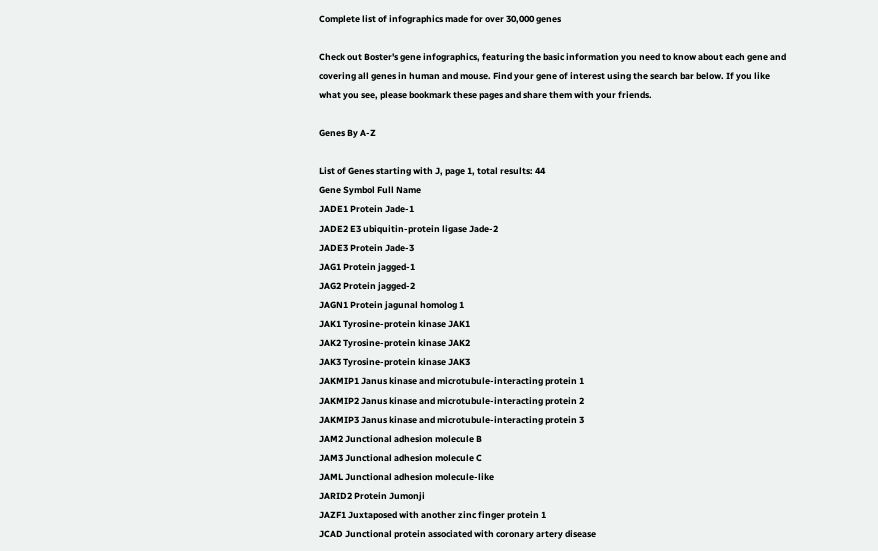Complete list of infographics made for over 30,000 genes

Check out Boster's gene infographics, featuring the basic information you need to know about each gene and covering all genes in human and mouse. Find your gene of interest using the search bar below. If you like what you see, please bookmark these pages and share them with your friends.

Genes By A-Z

List of Genes starting with J, page 1, total results: 44
Gene Symbol Full Name
JADE1 Protein Jade-1
JADE2 E3 ubiquitin-protein ligase Jade-2
JADE3 Protein Jade-3
JAG1 Protein jagged-1
JAG2 Protein jagged-2
JAGN1 Protein jagunal homolog 1
JAK1 Tyrosine-protein kinase JAK1
JAK2 Tyrosine-protein kinase JAK2
JAK3 Tyrosine-protein kinase JAK3
JAKMIP1 Janus kinase and microtubule-interacting protein 1
JAKMIP2 Janus kinase and microtubule-interacting protein 2
JAKMIP3 Janus kinase and microtubule-interacting protein 3
JAM2 Junctional adhesion molecule B
JAM3 Junctional adhesion molecule C
JAML Junctional adhesion molecule-like
JARID2 Protein Jumonji
JAZF1 Juxtaposed with another zinc finger protein 1
JCAD Junctional protein associated with coronary artery disease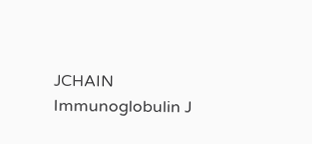JCHAIN Immunoglobulin J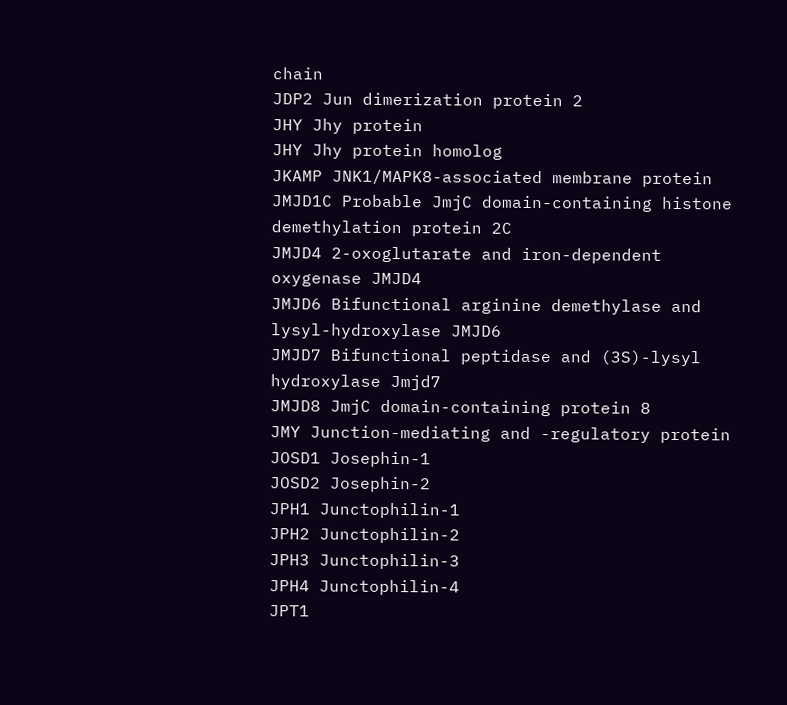chain
JDP2 Jun dimerization protein 2
JHY Jhy protein
JHY Jhy protein homolog
JKAMP JNK1/MAPK8-associated membrane protein
JMJD1C Probable JmjC domain-containing histone demethylation protein 2C
JMJD4 2-oxoglutarate and iron-dependent oxygenase JMJD4
JMJD6 Bifunctional arginine demethylase and lysyl-hydroxylase JMJD6
JMJD7 Bifunctional peptidase and (3S)-lysyl hydroxylase Jmjd7
JMJD8 JmjC domain-containing protein 8
JMY Junction-mediating and -regulatory protein
JOSD1 Josephin-1
JOSD2 Josephin-2
JPH1 Junctophilin-1
JPH2 Junctophilin-2
JPH3 Junctophilin-3
JPH4 Junctophilin-4
JPT1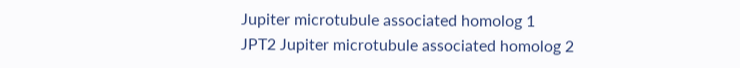Jupiter microtubule associated homolog 1
JPT2 Jupiter microtubule associated homolog 2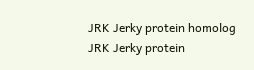JRK Jerky protein homolog
JRK Jerky protein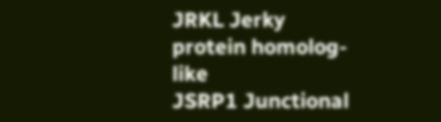JRKL Jerky protein homolog-like
JSRP1 Junctional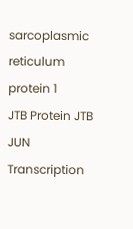sarcoplasmic reticulum protein 1
JTB Protein JTB
JUN Transcription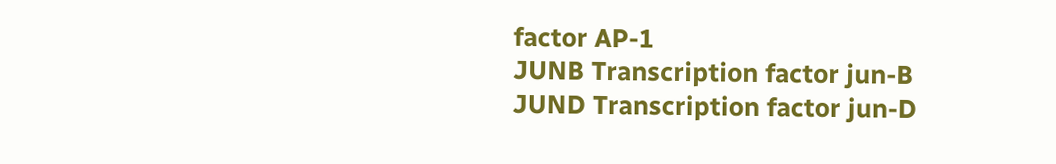factor AP-1
JUNB Transcription factor jun-B
JUND Transcription factor jun-D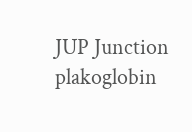JUP Junction plakoglobin